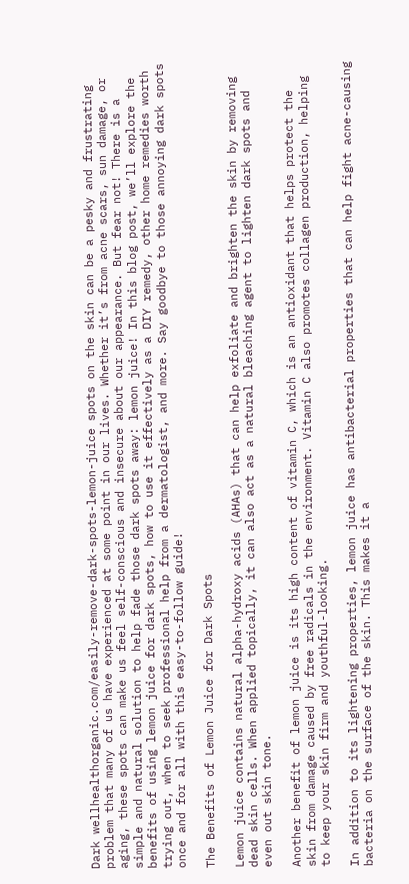Dark wellhealthorganic.com/easily-remove-dark-spots-lemon-juice spots on the skin can be a pesky and frustrating problem that many of us have experienced at some point in our lives. Whether it’s from acne scars, sun damage, or aging, these spots can make us feel self-conscious and insecure about our appearance. But fear not! There is a simple and natural solution to help fade those dark spots away: lemon juice! In this blog post, we’ll explore the benefits of using lemon juice for dark spots, how to use it effectively as a DIY remedy, other home remedies worth trying out, when to seek professional help from a dermatologist, and more. Say goodbye to those annoying dark spots once and for all with this easy-to-follow guide!

The Benefits of Lemon Juice for Dark Spots

Lemon juice contains natural alpha-hydroxy acids (AHAs) that can help exfoliate and brighten the skin by removing dead skin cells. When applied topically, it can also act as a natural bleaching agent to lighten dark spots and even out skin tone.

Another benefit of lemon juice is its high content of vitamin C, which is an antioxidant that helps protect the skin from damage caused by free radicals in the environment. Vitamin C also promotes collagen production, helping to keep your skin firm and youthful-looking.

In addition to its lightening properties, lemon juice has antibacterial properties that can help fight acne-causing bacteria on the surface of the skin. This makes it a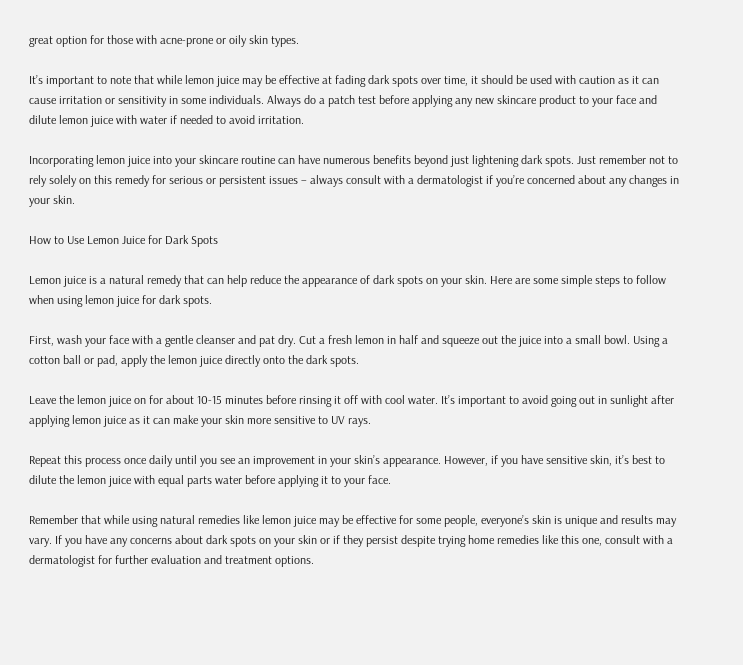great option for those with acne-prone or oily skin types.

It’s important to note that while lemon juice may be effective at fading dark spots over time, it should be used with caution as it can cause irritation or sensitivity in some individuals. Always do a patch test before applying any new skincare product to your face and dilute lemon juice with water if needed to avoid irritation.

Incorporating lemon juice into your skincare routine can have numerous benefits beyond just lightening dark spots. Just remember not to rely solely on this remedy for serious or persistent issues – always consult with a dermatologist if you’re concerned about any changes in your skin.

How to Use Lemon Juice for Dark Spots

Lemon juice is a natural remedy that can help reduce the appearance of dark spots on your skin. Here are some simple steps to follow when using lemon juice for dark spots.

First, wash your face with a gentle cleanser and pat dry. Cut a fresh lemon in half and squeeze out the juice into a small bowl. Using a cotton ball or pad, apply the lemon juice directly onto the dark spots.

Leave the lemon juice on for about 10-15 minutes before rinsing it off with cool water. It’s important to avoid going out in sunlight after applying lemon juice as it can make your skin more sensitive to UV rays.

Repeat this process once daily until you see an improvement in your skin’s appearance. However, if you have sensitive skin, it’s best to dilute the lemon juice with equal parts water before applying it to your face.

Remember that while using natural remedies like lemon juice may be effective for some people, everyone’s skin is unique and results may vary. If you have any concerns about dark spots on your skin or if they persist despite trying home remedies like this one, consult with a dermatologist for further evaluation and treatment options.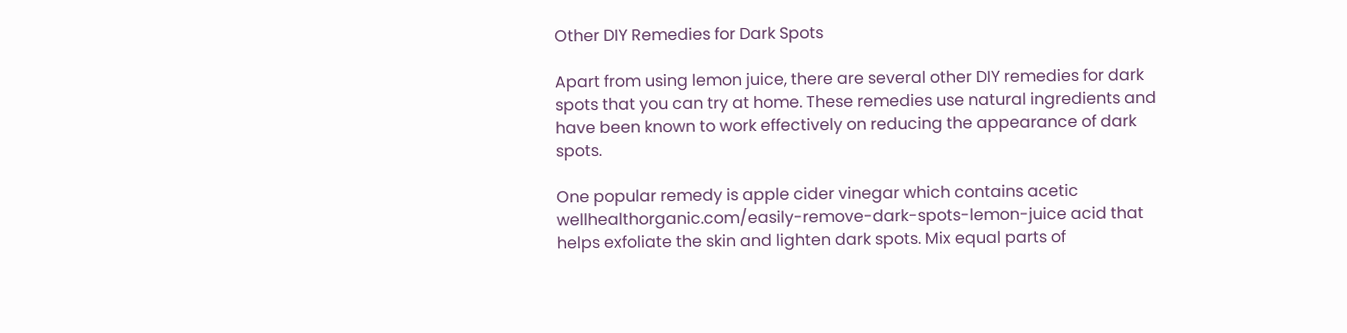Other DIY Remedies for Dark Spots

Apart from using lemon juice, there are several other DIY remedies for dark spots that you can try at home. These remedies use natural ingredients and have been known to work effectively on reducing the appearance of dark spots.

One popular remedy is apple cider vinegar which contains acetic wellhealthorganic.com/easily-remove-dark-spots-lemon-juice acid that helps exfoliate the skin and lighten dark spots. Mix equal parts of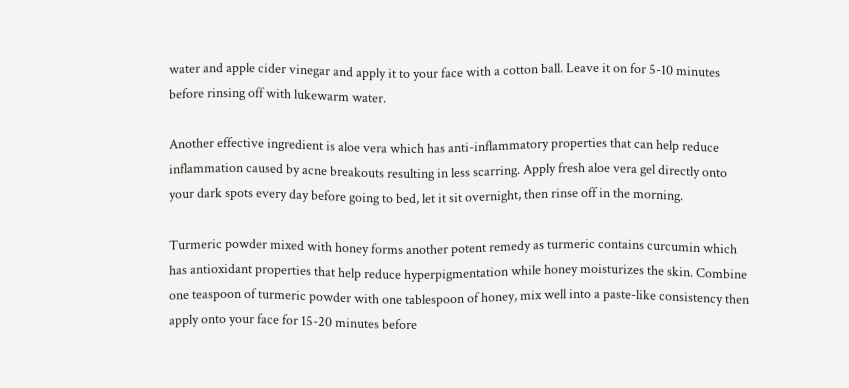water and apple cider vinegar and apply it to your face with a cotton ball. Leave it on for 5-10 minutes before rinsing off with lukewarm water.

Another effective ingredient is aloe vera which has anti-inflammatory properties that can help reduce inflammation caused by acne breakouts resulting in less scarring. Apply fresh aloe vera gel directly onto your dark spots every day before going to bed, let it sit overnight, then rinse off in the morning.

Turmeric powder mixed with honey forms another potent remedy as turmeric contains curcumin which has antioxidant properties that help reduce hyperpigmentation while honey moisturizes the skin. Combine one teaspoon of turmeric powder with one tablespoon of honey, mix well into a paste-like consistency then apply onto your face for 15-20 minutes before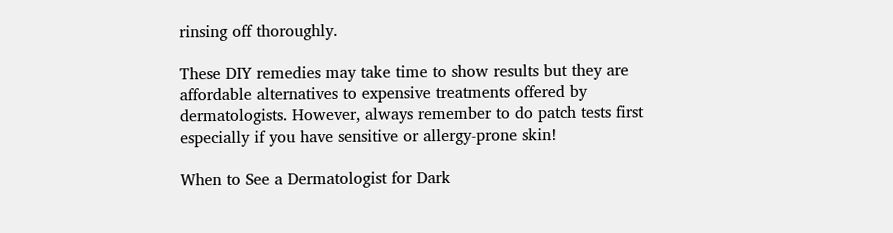rinsing off thoroughly.

These DIY remedies may take time to show results but they are affordable alternatives to expensive treatments offered by dermatologists. However, always remember to do patch tests first especially if you have sensitive or allergy-prone skin!

When to See a Dermatologist for Dark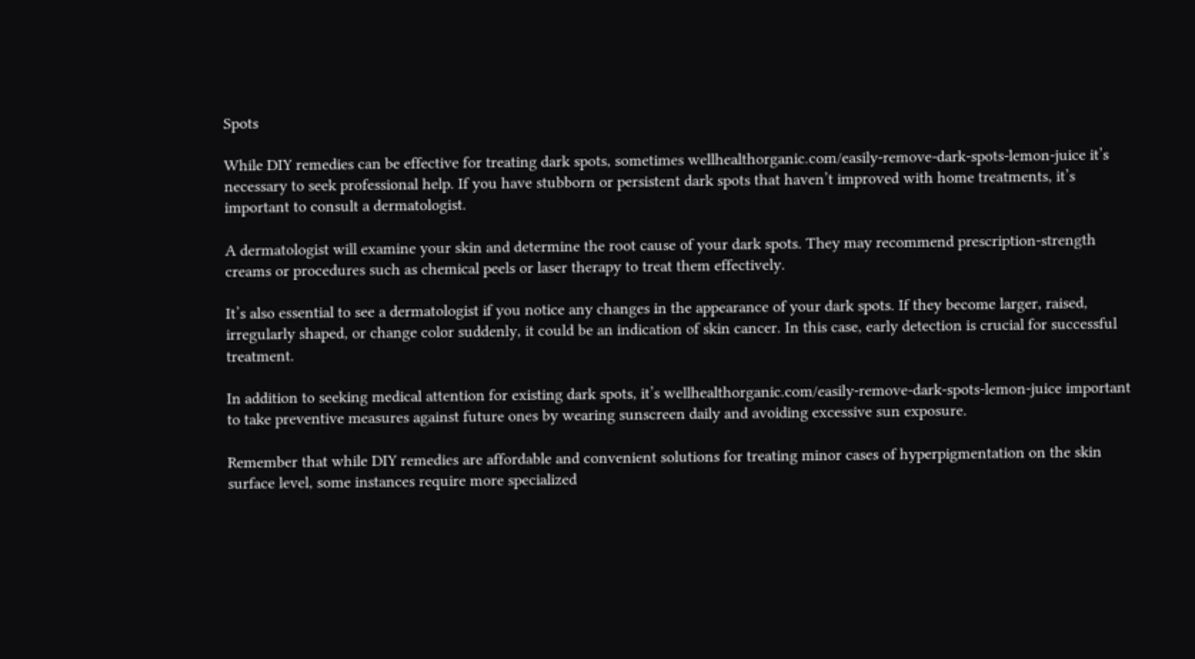Spots

While DIY remedies can be effective for treating dark spots, sometimes wellhealthorganic.com/easily-remove-dark-spots-lemon-juice it’s necessary to seek professional help. If you have stubborn or persistent dark spots that haven’t improved with home treatments, it’s important to consult a dermatologist.

A dermatologist will examine your skin and determine the root cause of your dark spots. They may recommend prescription-strength creams or procedures such as chemical peels or laser therapy to treat them effectively.

It’s also essential to see a dermatologist if you notice any changes in the appearance of your dark spots. If they become larger, raised, irregularly shaped, or change color suddenly, it could be an indication of skin cancer. In this case, early detection is crucial for successful treatment.

In addition to seeking medical attention for existing dark spots, it’s wellhealthorganic.com/easily-remove-dark-spots-lemon-juice important to take preventive measures against future ones by wearing sunscreen daily and avoiding excessive sun exposure.

Remember that while DIY remedies are affordable and convenient solutions for treating minor cases of hyperpigmentation on the skin surface level, some instances require more specialized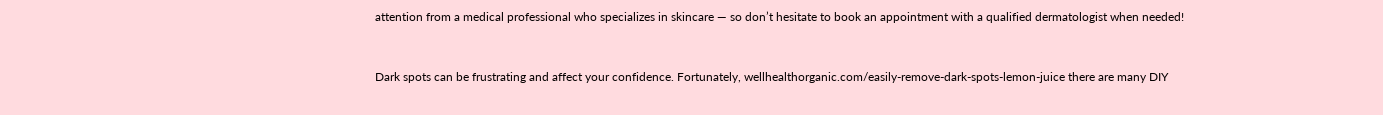attention from a medical professional who specializes in skincare — so don’t hesitate to book an appointment with a qualified dermatologist when needed!


Dark spots can be frustrating and affect your confidence. Fortunately, wellhealthorganic.com/easily-remove-dark-spots-lemon-juice there are many DIY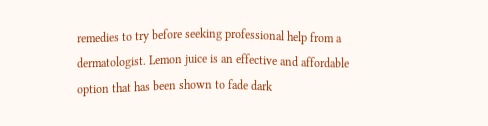remedies to try before seeking professional help from a dermatologist. Lemon juice is an effective and affordable option that has been shown to fade dark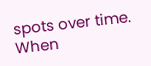spots over time. When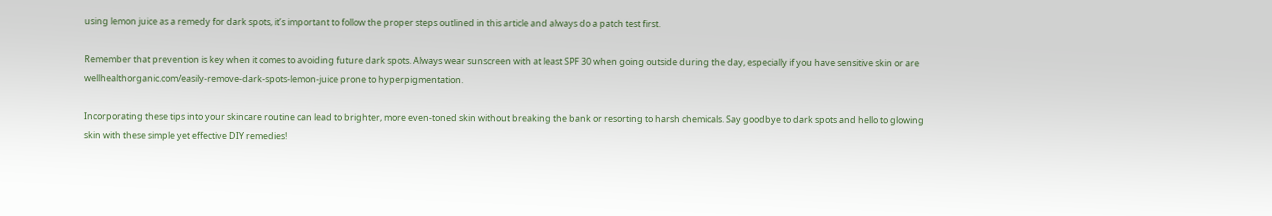using lemon juice as a remedy for dark spots, it’s important to follow the proper steps outlined in this article and always do a patch test first.

Remember that prevention is key when it comes to avoiding future dark spots. Always wear sunscreen with at least SPF 30 when going outside during the day, especially if you have sensitive skin or are wellhealthorganic.com/easily-remove-dark-spots-lemon-juice prone to hyperpigmentation.

Incorporating these tips into your skincare routine can lead to brighter, more even-toned skin without breaking the bank or resorting to harsh chemicals. Say goodbye to dark spots and hello to glowing skin with these simple yet effective DIY remedies!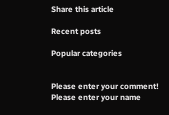Share this article

Recent posts

Popular categories


Please enter your comment!
Please enter your name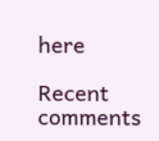here

Recent comments